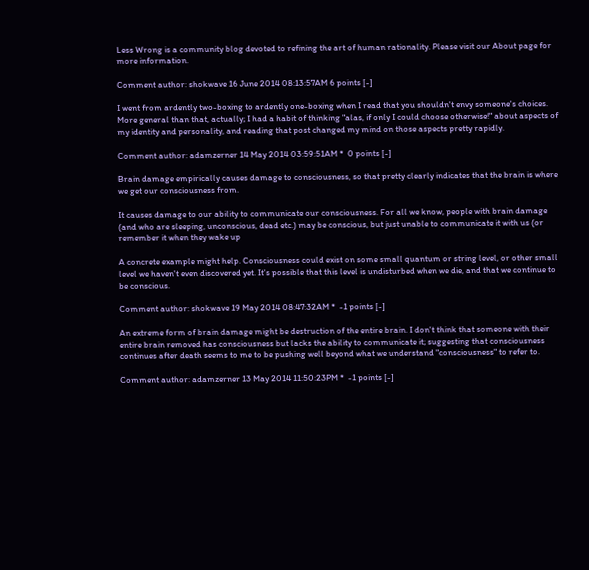Less Wrong is a community blog devoted to refining the art of human rationality. Please visit our About page for more information.

Comment author: shokwave 16 June 2014 08:13:57AM 6 points [-]

I went from ardently two-boxing to ardently one-boxing when I read that you shouldn't envy someone's choices. More general than that, actually; I had a habit of thinking "alas, if only I could choose otherwise!" about aspects of my identity and personality, and reading that post changed my mind on those aspects pretty rapidly.

Comment author: adamzerner 14 May 2014 03:59:51AM *  0 points [-]

Brain damage empirically causes damage to consciousness, so that pretty clearly indicates that the brain is where we get our consciousness from.

It causes damage to our ability to communicate our consciousness. For all we know, people with brain damage (and who are sleeping, unconscious, dead etc.) may be conscious, but just unable to communicate it with us (or remember it when they wake up

A concrete example might help. Consciousness could exist on some small quantum or string level, or other small level we haven't even discovered yet. It's possible that this level is undisturbed when we die, and that we continue to be conscious.

Comment author: shokwave 19 May 2014 08:47:32AM *  -1 points [-]

An extreme form of brain damage might be destruction of the entire brain. I don't think that someone with their entire brain removed has consciousness but lacks the ability to communicate it; suggesting that consciousness continues after death seems to me to be pushing well beyond what we understand "consciousness" to refer to.

Comment author: adamzerner 13 May 2014 11:50:23PM *  -1 points [-]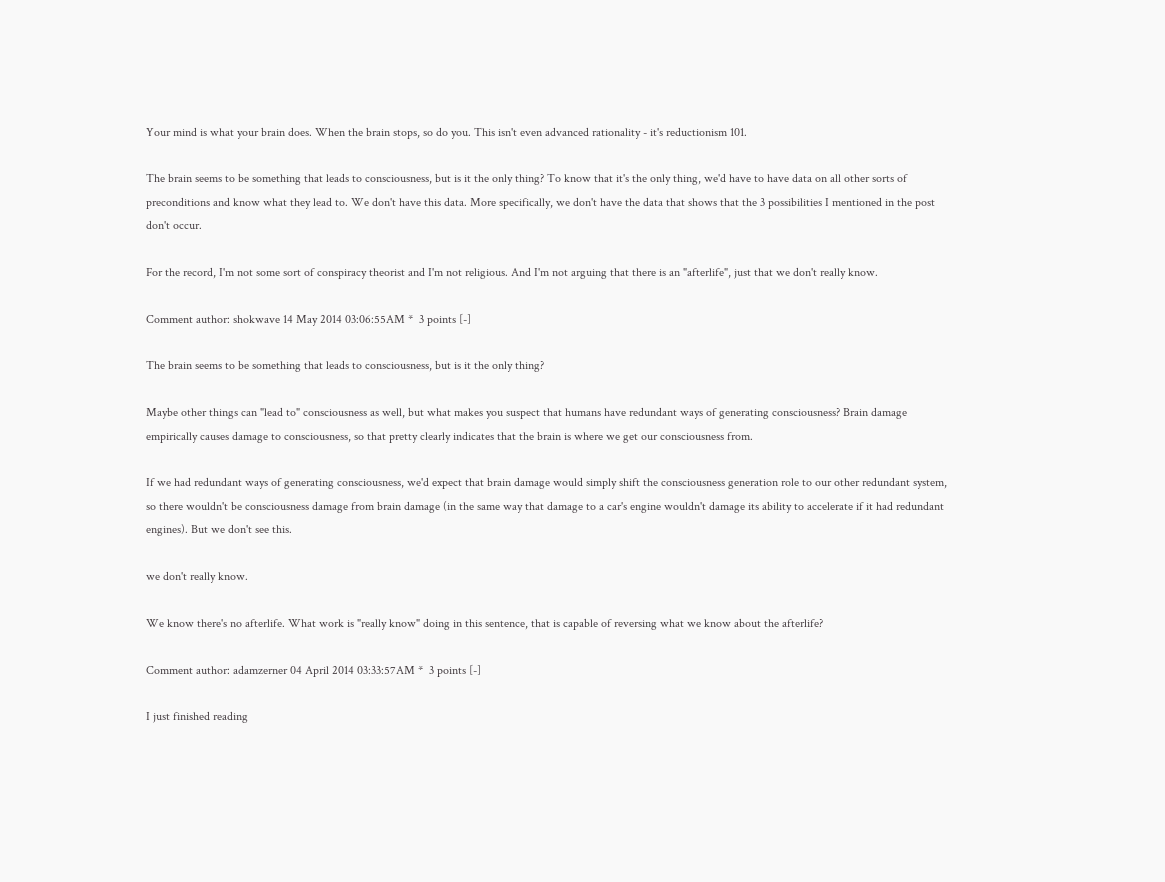Your mind is what your brain does. When the brain stops, so do you. This isn't even advanced rationality - it's reductionism 101.

The brain seems to be something that leads to consciousness, but is it the only thing? To know that it's the only thing, we'd have to have data on all other sorts of preconditions and know what they lead to. We don't have this data. More specifically, we don't have the data that shows that the 3 possibilities I mentioned in the post don't occur.

For the record, I'm not some sort of conspiracy theorist and I'm not religious. And I'm not arguing that there is an "afterlife", just that we don't really know.

Comment author: shokwave 14 May 2014 03:06:55AM *  3 points [-]

The brain seems to be something that leads to consciousness, but is it the only thing?

Maybe other things can "lead to" consciousness as well, but what makes you suspect that humans have redundant ways of generating consciousness? Brain damage empirically causes damage to consciousness, so that pretty clearly indicates that the brain is where we get our consciousness from.

If we had redundant ways of generating consciousness, we'd expect that brain damage would simply shift the consciousness generation role to our other redundant system, so there wouldn't be consciousness damage from brain damage (in the same way that damage to a car's engine wouldn't damage its ability to accelerate if it had redundant engines). But we don't see this.

we don't really know.

We know there's no afterlife. What work is "really know" doing in this sentence, that is capable of reversing what we know about the afterlife?

Comment author: adamzerner 04 April 2014 03:33:57AM *  3 points [-]

I just finished reading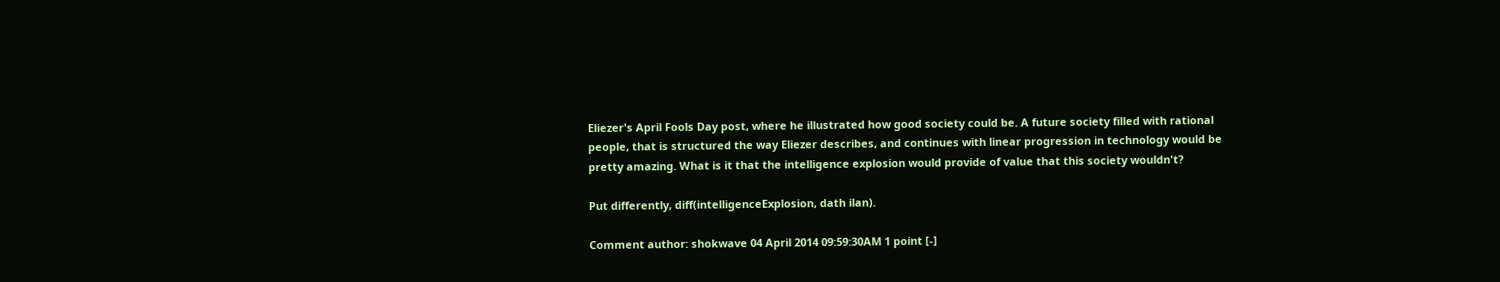Eliezer's April Fools Day post, where he illustrated how good society could be. A future society filled with rational people, that is structured the way Eliezer describes, and continues with linear progression in technology would be pretty amazing. What is it that the intelligence explosion would provide of value that this society wouldn't?

Put differently, diff(intelligenceExplosion, dath ilan).

Comment author: shokwave 04 April 2014 09:59:30AM 1 point [-]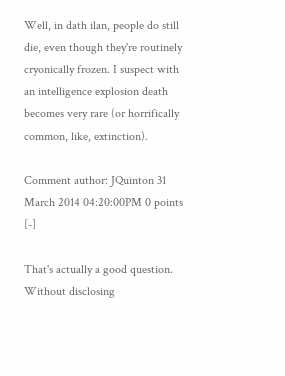Well, in dath ilan, people do still die, even though they're routinely cryonically frozen. I suspect with an intelligence explosion death becomes very rare (or horrifically common, like, extinction).

Comment author: JQuinton 31 March 2014 04:20:00PM 0 points [-]

That's actually a good question. Without disclosing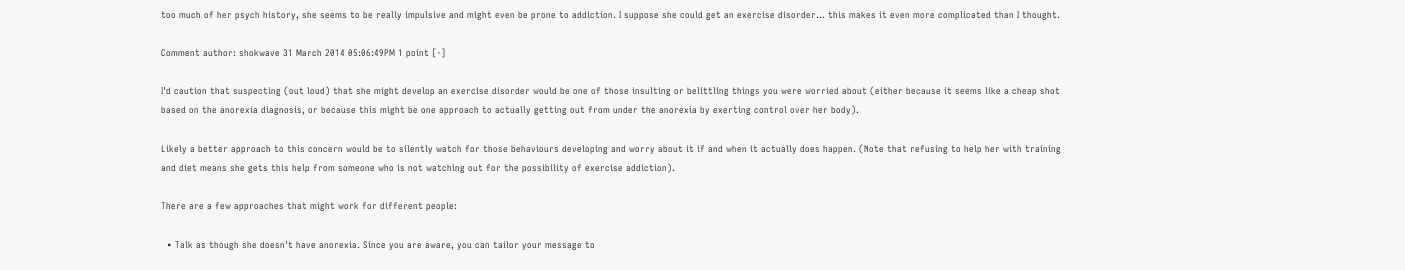too much of her psych history, she seems to be really impulsive and might even be prone to addiction. I suppose she could get an exercise disorder... this makes it even more complicated than I thought.

Comment author: shokwave 31 March 2014 05:06:49PM 1 point [-]

I'd caution that suspecting (out loud) that she might develop an exercise disorder would be one of those insulting or belittling things you were worried about (either because it seems like a cheap shot based on the anorexia diagnosis, or because this might be one approach to actually getting out from under the anorexia by exerting control over her body).

Likely a better approach to this concern would be to silently watch for those behaviours developing and worry about it if and when it actually does happen. (Note that refusing to help her with training and diet means she gets this help from someone who is not watching out for the possibility of exercise addiction).

There are a few approaches that might work for different people:

  • Talk as though she doesn't have anorexia. Since you are aware, you can tailor your message to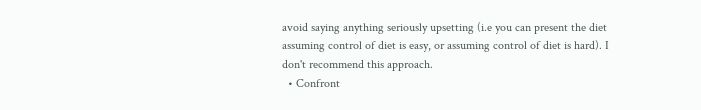avoid saying anything seriously upsetting (i.e you can present the diet assuming control of diet is easy, or assuming control of diet is hard). I don't recommend this approach.
  • Confront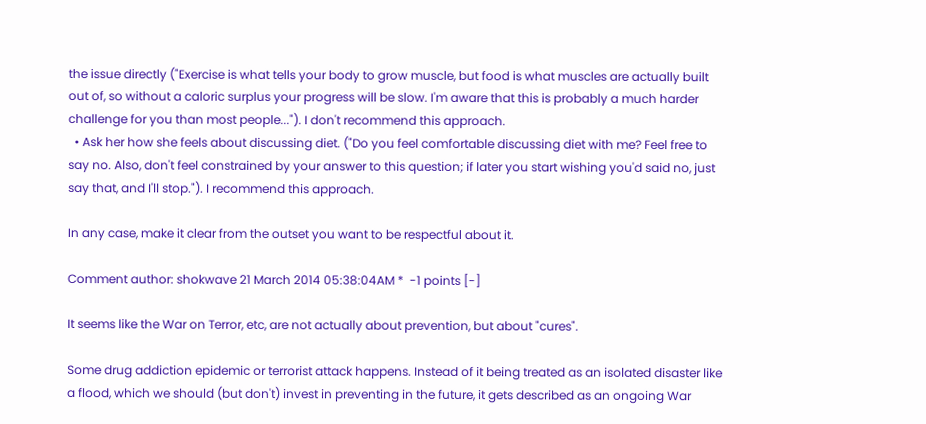the issue directly ("Exercise is what tells your body to grow muscle, but food is what muscles are actually built out of, so without a caloric surplus your progress will be slow. I'm aware that this is probably a much harder challenge for you than most people..."). I don't recommend this approach.
  • Ask her how she feels about discussing diet. ("Do you feel comfortable discussing diet with me? Feel free to say no. Also, don't feel constrained by your answer to this question; if later you start wishing you'd said no, just say that, and I'll stop."). I recommend this approach.

In any case, make it clear from the outset you want to be respectful about it.

Comment author: shokwave 21 March 2014 05:38:04AM *  -1 points [-]

It seems like the War on Terror, etc, are not actually about prevention, but about "cures".

Some drug addiction epidemic or terrorist attack happens. Instead of it being treated as an isolated disaster like a flood, which we should (but don't) invest in preventing in the future, it gets described as an ongoing War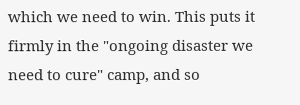which we need to win. This puts it firmly in the "ongoing disaster we need to cure" camp, and so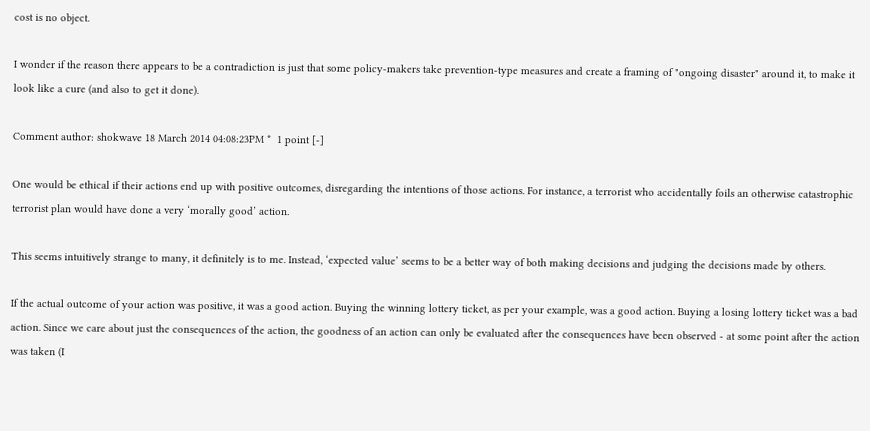cost is no object.

I wonder if the reason there appears to be a contradiction is just that some policy-makers take prevention-type measures and create a framing of "ongoing disaster" around it, to make it look like a cure (and also to get it done).

Comment author: shokwave 18 March 2014 04:08:23PM *  1 point [-]

One would be ethical if their actions end up with positive outcomes, disregarding the intentions of those actions. For instance, a terrorist who accidentally foils an otherwise catastrophic terrorist plan would have done a very ‘morally good’ action.

This seems intuitively strange to many, it definitely is to me. Instead, ‘expected value’ seems to be a better way of both making decisions and judging the decisions made by others.

If the actual outcome of your action was positive, it was a good action. Buying the winning lottery ticket, as per your example, was a good action. Buying a losing lottery ticket was a bad action. Since we care about just the consequences of the action, the goodness of an action can only be evaluated after the consequences have been observed - at some point after the action was taken (I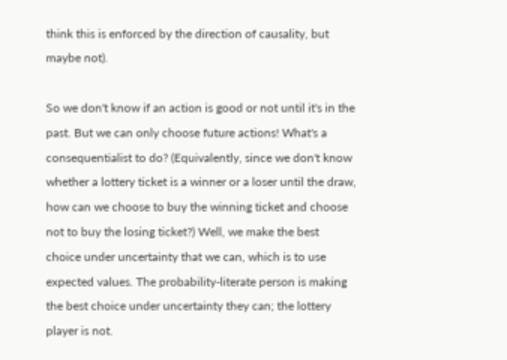think this is enforced by the direction of causality, but maybe not).

So we don't know if an action is good or not until it's in the past. But we can only choose future actions! What's a consequentialist to do? (Equivalently, since we don't know whether a lottery ticket is a winner or a loser until the draw, how can we choose to buy the winning ticket and choose not to buy the losing ticket?) Well, we make the best choice under uncertainty that we can, which is to use expected values. The probability-literate person is making the best choice under uncertainty they can; the lottery player is not.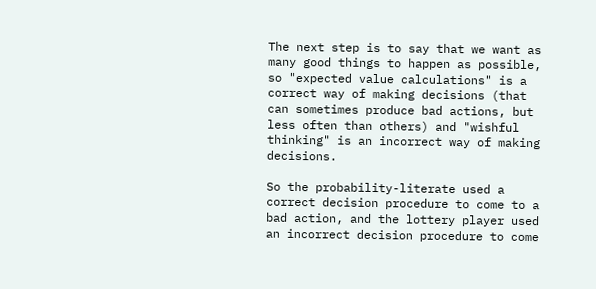The next step is to say that we want as many good things to happen as possible, so "expected value calculations" is a correct way of making decisions (that can sometimes produce bad actions, but less often than others) and "wishful thinking" is an incorrect way of making decisions.

So the probability-literate used a correct decision procedure to come to a bad action, and the lottery player used an incorrect decision procedure to come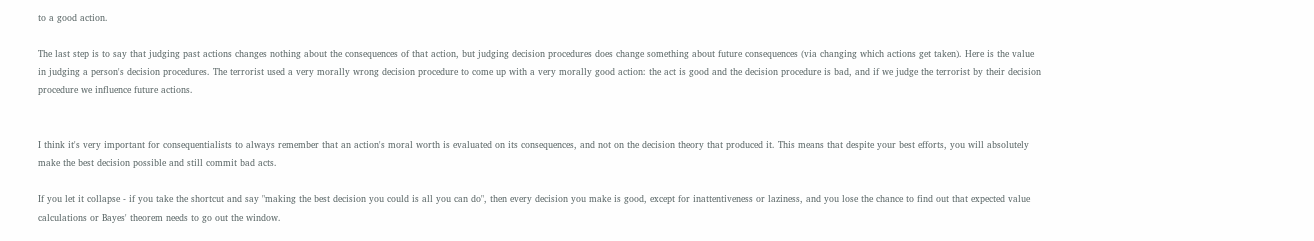to a good action.

The last step is to say that judging past actions changes nothing about the consequences of that action, but judging decision procedures does change something about future consequences (via changing which actions get taken). Here is the value in judging a person's decision procedures. The terrorist used a very morally wrong decision procedure to come up with a very morally good action: the act is good and the decision procedure is bad, and if we judge the terrorist by their decision procedure we influence future actions.


I think it's very important for consequentialists to always remember that an action's moral worth is evaluated on its consequences, and not on the decision theory that produced it. This means that despite your best efforts, you will absolutely make the best decision possible and still commit bad acts.

If you let it collapse - if you take the shortcut and say "making the best decision you could is all you can do", then every decision you make is good, except for inattentiveness or laziness, and you lose the chance to find out that expected value calculations or Bayes' theorem needs to go out the window.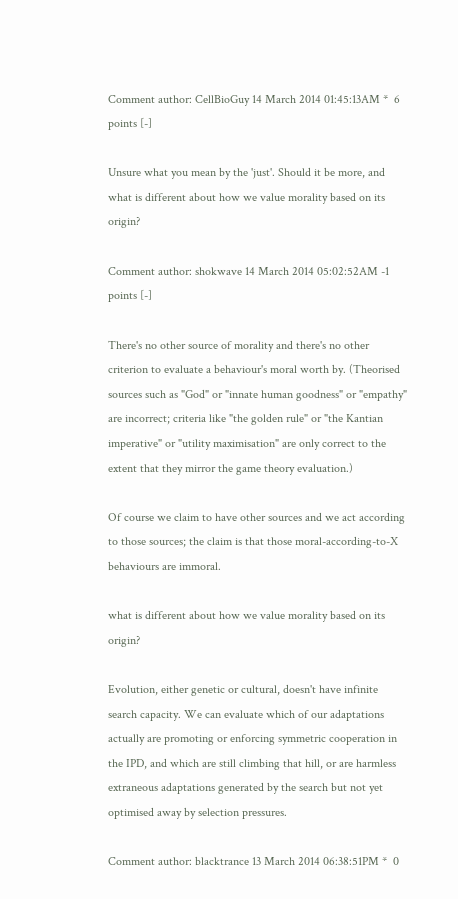Comment author: CellBioGuy 14 March 2014 01:45:13AM *  6 points [-]

Unsure what you mean by the 'just'. Should it be more, and what is different about how we value morality based on its origin?

Comment author: shokwave 14 March 2014 05:02:52AM -1 points [-]

There's no other source of morality and there's no other criterion to evaluate a behaviour's moral worth by. (Theorised sources such as "God" or "innate human goodness" or "empathy" are incorrect; criteria like "the golden rule" or "the Kantian imperative" or "utility maximisation" are only correct to the extent that they mirror the game theory evaluation.)

Of course we claim to have other sources and we act according to those sources; the claim is that those moral-according-to-X behaviours are immoral.

what is different about how we value morality based on its origin?

Evolution, either genetic or cultural, doesn't have infinite search capacity. We can evaluate which of our adaptations actually are promoting or enforcing symmetric cooperation in the IPD, and which are still climbing that hill, or are harmless extraneous adaptations generated by the search but not yet optimised away by selection pressures.

Comment author: blacktrance 13 March 2014 06:38:51PM *  0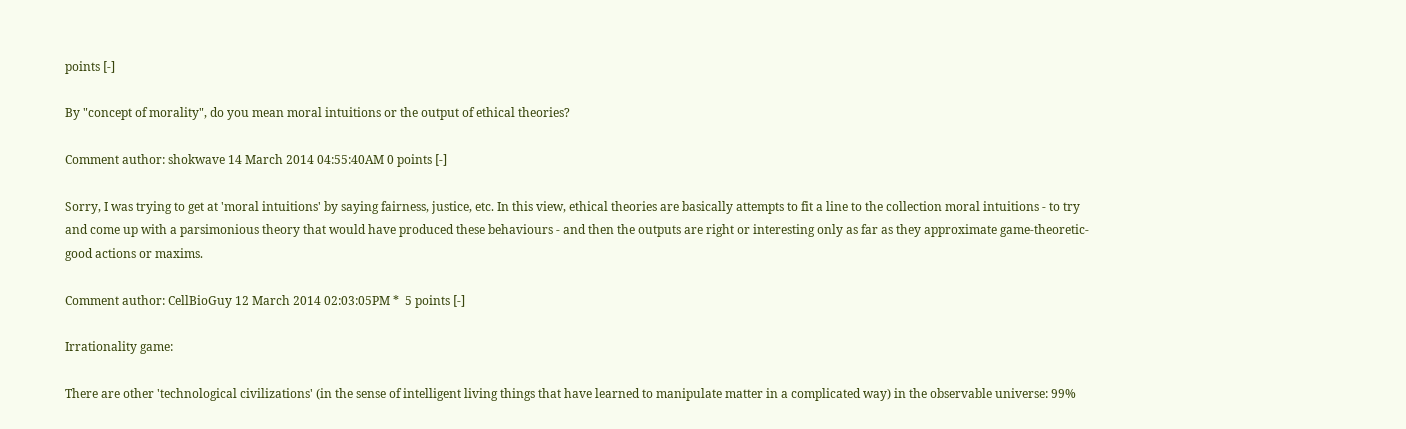points [-]

By "concept of morality", do you mean moral intuitions or the output of ethical theories?

Comment author: shokwave 14 March 2014 04:55:40AM 0 points [-]

Sorry, I was trying to get at 'moral intuitions' by saying fairness, justice, etc. In this view, ethical theories are basically attempts to fit a line to the collection moral intuitions - to try and come up with a parsimonious theory that would have produced these behaviours - and then the outputs are right or interesting only as far as they approximate game-theoretic-good actions or maxims.

Comment author: CellBioGuy 12 March 2014 02:03:05PM *  5 points [-]

Irrationality game:

There are other 'technological civilizations' (in the sense of intelligent living things that have learned to manipulate matter in a complicated way) in the observable universe: 99%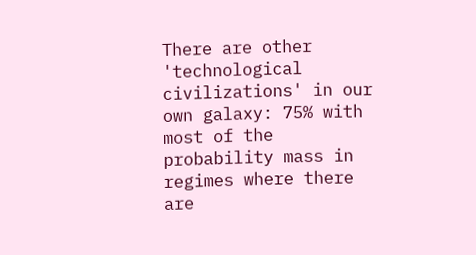There are other 'technological civilizations' in our own galaxy: 75% with most of the probability mass in regimes where there are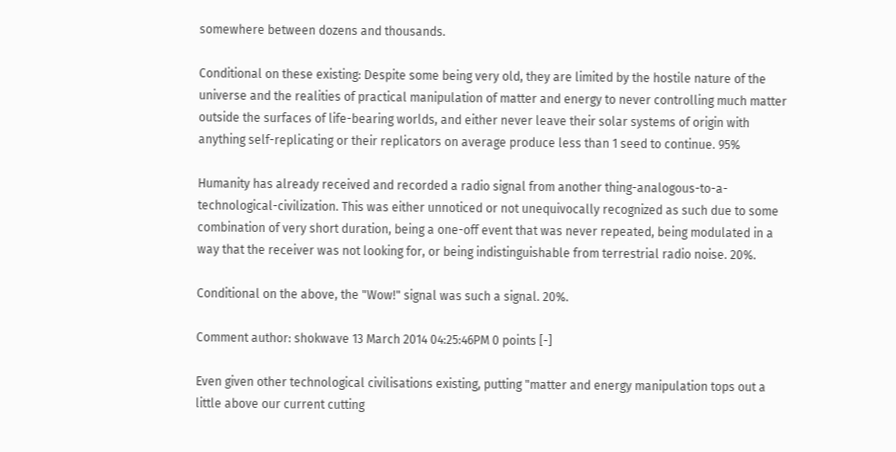somewhere between dozens and thousands.

Conditional on these existing: Despite some being very old, they are limited by the hostile nature of the universe and the realities of practical manipulation of matter and energy to never controlling much matter outside the surfaces of life-bearing worlds, and either never leave their solar systems of origin with anything self-replicating or their replicators on average produce less than 1 seed to continue. 95%

Humanity has already received and recorded a radio signal from another thing-analogous-to-a-technological-civilization. This was either unnoticed or not unequivocally recognized as such due to some combination of very short duration, being a one-off event that was never repeated, being modulated in a way that the receiver was not looking for, or being indistinguishable from terrestrial radio noise. 20%.

Conditional on the above, the "Wow!" signal was such a signal. 20%.

Comment author: shokwave 13 March 2014 04:25:46PM 0 points [-]

Even given other technological civilisations existing, putting "matter and energy manipulation tops out a little above our current cutting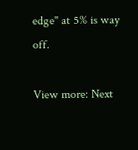edge" at 5% is way off.

View more: Next